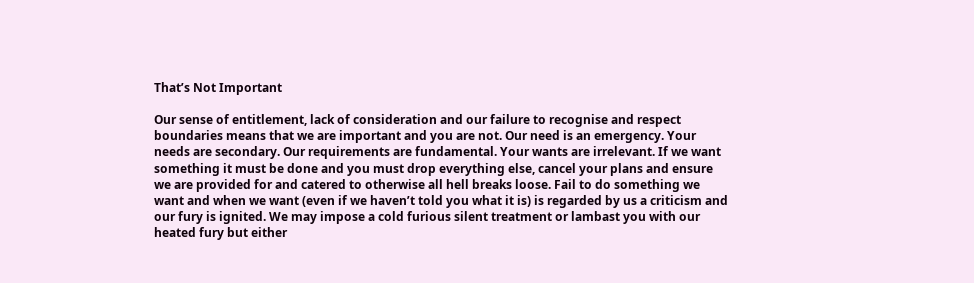That’s Not Important

Our sense of entitlement, lack of consideration and our failure to recognise and respect boundaries means that we are important and you are not. Our need is an emergency. Your needs are secondary. Our requirements are fundamental. Your wants are irrelevant. If we want something it must be done and you must drop everything else, cancel your plans and ensure we are provided for and catered to otherwise all hell breaks loose. Fail to do something we want and when we want (even if we haven’t told you what it is) is regarded by us a criticism and our fury is ignited. We may impose a cold furious silent treatment or lambast you with our heated fury but either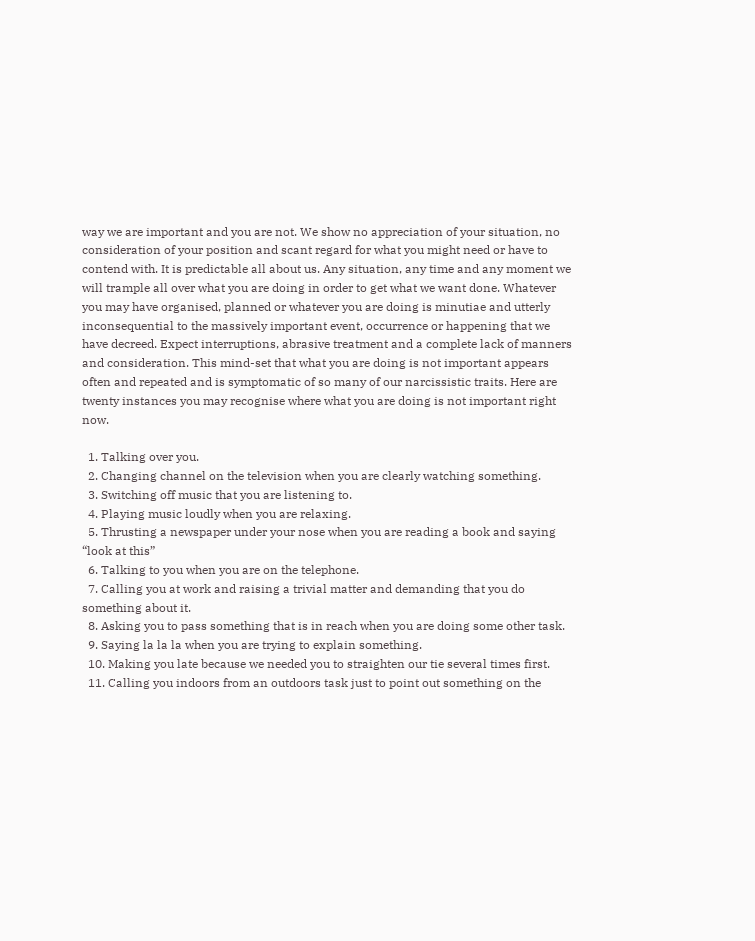way we are important and you are not. We show no appreciation of your situation, no consideration of your position and scant regard for what you might need or have to contend with. It is predictable all about us. Any situation, any time and any moment we will trample all over what you are doing in order to get what we want done. Whatever you may have organised, planned or whatever you are doing is minutiae and utterly inconsequential to the massively important event, occurrence or happening that we have decreed. Expect interruptions, abrasive treatment and a complete lack of manners and consideration. This mind-set that what you are doing is not important appears often and repeated and is symptomatic of so many of our narcissistic traits. Here are twenty instances you may recognise where what you are doing is not important right now.

  1. Talking over you.
  2. Changing channel on the television when you are clearly watching something.
  3. Switching off music that you are listening to.
  4. Playing music loudly when you are relaxing.
  5. Thrusting a newspaper under your nose when you are reading a book and saying “look at this”
  6. Talking to you when you are on the telephone.
  7. Calling you at work and raising a trivial matter and demanding that you do something about it.
  8. Asking you to pass something that is in reach when you are doing some other task.
  9. Saying la la la when you are trying to explain something.
  10. Making you late because we needed you to straighten our tie several times first.
  11. Calling you indoors from an outdoors task just to point out something on the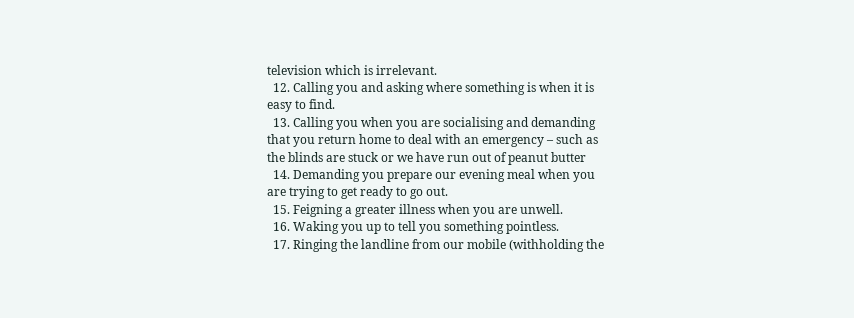television which is irrelevant.
  12. Calling you and asking where something is when it is easy to find.
  13. Calling you when you are socialising and demanding that you return home to deal with an emergency – such as the blinds are stuck or we have run out of peanut butter
  14. Demanding you prepare our evening meal when you are trying to get ready to go out.
  15. Feigning a greater illness when you are unwell.
  16. Waking you up to tell you something pointless.
  17. Ringing the landline from our mobile (withholding the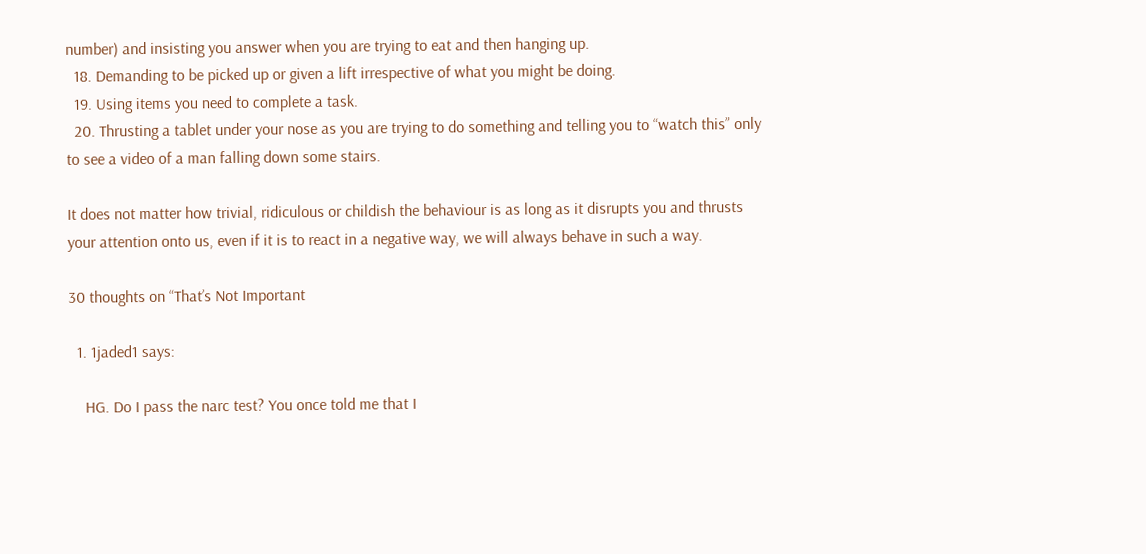number) and insisting you answer when you are trying to eat and then hanging up.
  18. Demanding to be picked up or given a lift irrespective of what you might be doing.
  19. Using items you need to complete a task.
  20. Thrusting a tablet under your nose as you are trying to do something and telling you to “watch this” only to see a video of a man falling down some stairs.

It does not matter how trivial, ridiculous or childish the behaviour is as long as it disrupts you and thrusts your attention onto us, even if it is to react in a negative way, we will always behave in such a way.

30 thoughts on “That’s Not Important

  1. 1jaded1 says:

    HG. Do I pass the narc test? You once told me that I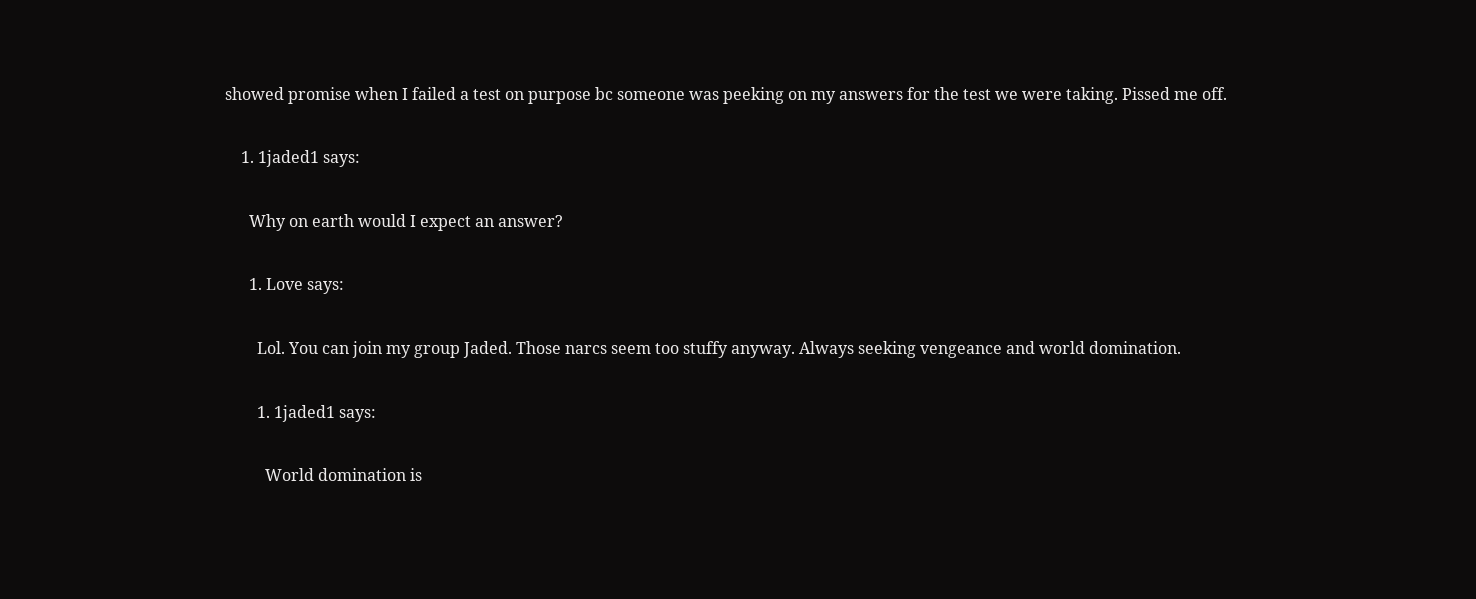showed promise when I failed a test on purpose bc someone was peeking on my answers for the test we were taking. Pissed me off.

    1. 1jaded1 says:

      Why on earth would I expect an answer?

      1. Love says:

        Lol. You can join my group Jaded. Those narcs seem too stuffy anyway. Always seeking vengeance and world domination.

        1. 1jaded1 says:

          World domination is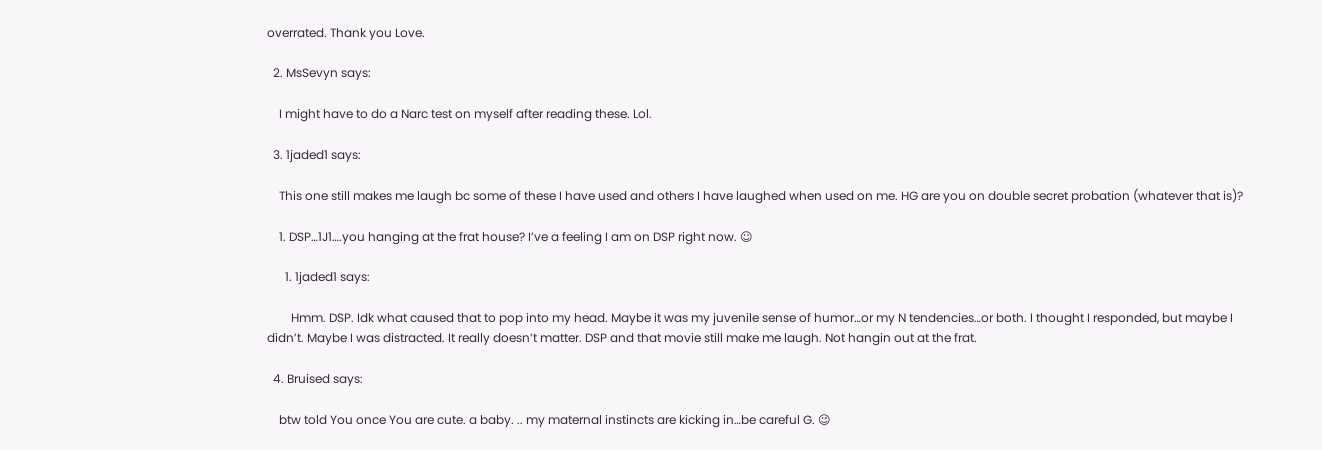overrated. Thank you Love.

  2. MsSevyn says:

    I might have to do a Narc test on myself after reading these. Lol.

  3. 1jaded1 says:

    This one still makes me laugh bc some of these I have used and others I have laughed when used on me. HG are you on double secret probation (whatever that is)?

    1. DSP…1J1….you hanging at the frat house? I’ve a feeling I am on DSP right now. ☺

      1. 1jaded1 says:

        Hmm. DSP. Idk what caused that to pop into my head. Maybe it was my juvenile sense of humor…or my N tendencies…or both. I thought I responded, but maybe I didn’t. Maybe I was distracted. It really doesn’t matter. DSP and that movie still make me laugh. Not hangin out at the frat.

  4. Bruised says:

    btw told You once You are cute. a baby. .. my maternal instincts are kicking in…be careful G. 😉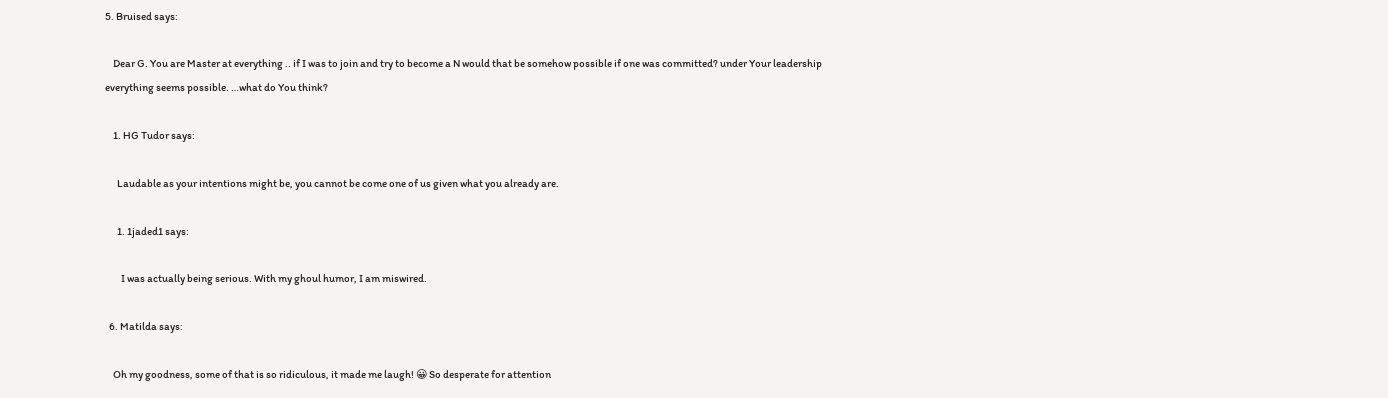5. Bruised says:

    Dear G. You are Master at everything .. if I was to join and try to become a N would that be somehow possible if one was committed? under Your leadership everything seems possible. …what do You think?

    1. HG Tudor says:

      Laudable as your intentions might be, you cannot be come one of us given what you already are.

      1. 1jaded1 says:

        I was actually being serious. With my ghoul humor, I am miswired.

  6. Matilda says:

    Oh my goodness, some of that is so ridiculous, it made me laugh! 😀 So desperate for attention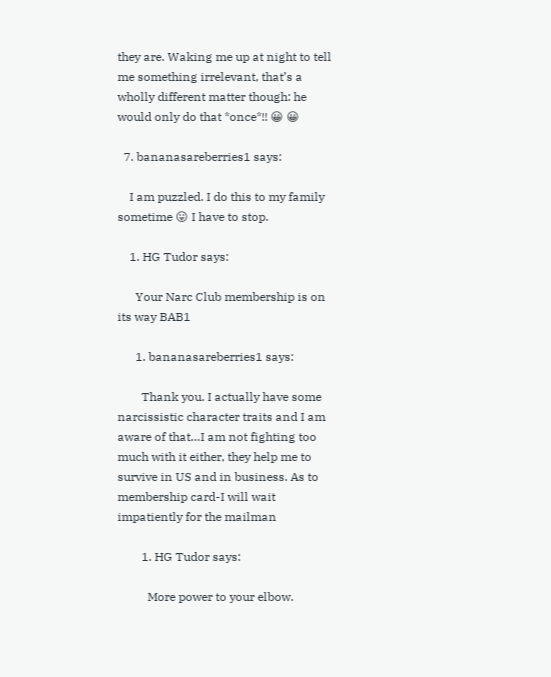they are. Waking me up at night to tell me something irrelevant, that’s a wholly different matter though: he would only do that *once*!! 😀 😀

  7. bananasareberries1 says:

    I am puzzled. I do this to my family sometime 😛 I have to stop.

    1. HG Tudor says:

      Your Narc Club membership is on its way BAB1

      1. bananasareberries1 says:

        Thank you. I actually have some narcissistic character traits and I am aware of that…I am not fighting too much with it either, they help me to survive in US and in business. As to membership card-I will wait impatiently for the mailman

        1. HG Tudor says:

          More power to your elbow.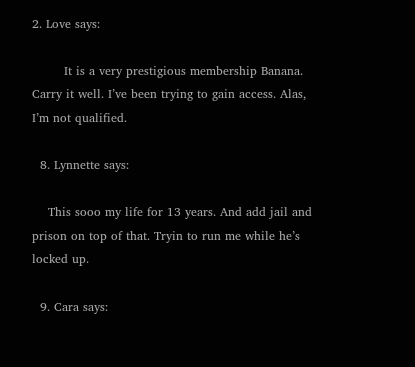2. Love says:

        It is a very prestigious membership Banana. Carry it well. I’ve been trying to gain access. Alas, I’m not qualified.

  8. Lynnette says:

    This sooo my life for 13 years. And add jail and prison on top of that. Tryin to run me while he’s locked up.

  9. Cara says: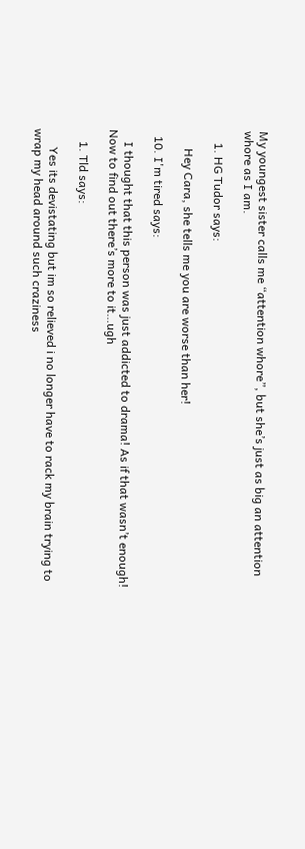My youngest sister calls me “attention whore”, but she’s just as big an attention whore as I am.

    1. HG Tudor says:

      Hey Cara, she tells me you are worse than her!

  10. I'm tired says:

    I thought that this person was just addicted to drama! As if that wasn’t enough! Now to find out there’s more to it…ugh

    1. Tld says:

      Yes its devistating but im so relieved i no longer have to rack my brain trying to wrap my head around such craziness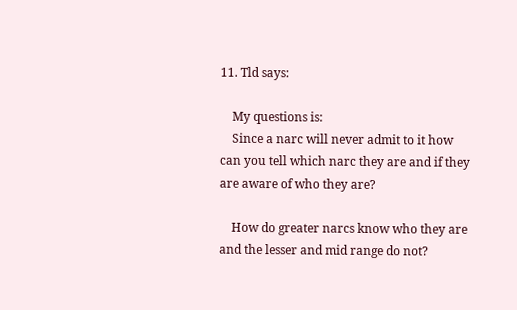11. Tld says:

    My questions is:
    Since a narc will never admit to it how can you tell which narc they are and if they are aware of who they are?

    How do greater narcs know who they are and the lesser and mid range do not?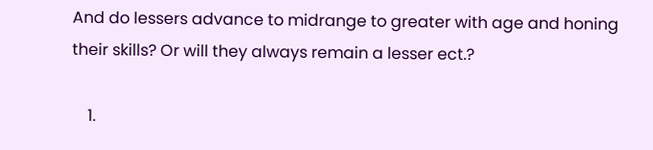And do lessers advance to midrange to greater with age and honing their skills? Or will they always remain a lesser ect.?

    1.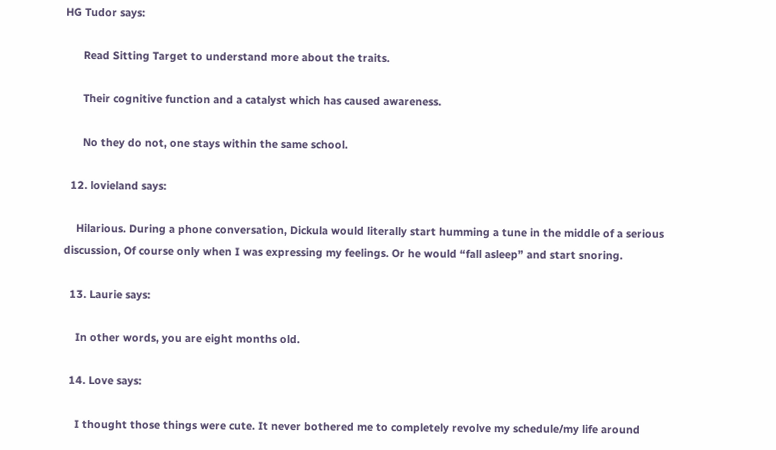HG Tudor says:

      Read Sitting Target to understand more about the traits.

      Their cognitive function and a catalyst which has caused awareness.

      No they do not, one stays within the same school.

  12. lovieland says:

    Hilarious. During a phone conversation, Dickula would literally start humming a tune in the middle of a serious discussion, Of course only when I was expressing my feelings. Or he would “fall asleep” and start snoring.

  13. Laurie says:

    In other words, you are eight months old.

  14. Love says:

    I thought those things were cute. It never bothered me to completely revolve my schedule/my life around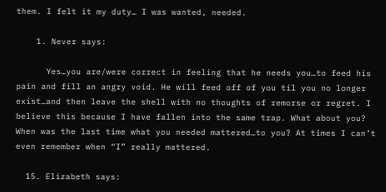them. I felt it my duty… I was wanted, needed.

    1. Never says:

      Yes…you are/were correct in feeling that he needs you…to feed his pain and fill an angry void. He will feed off of you til you no longer exist…and then leave the shell with no thoughts of remorse or regret. I believe this because I have fallen into the same trap. What about you? When was the last time what you needed mattered…to you? At times I can’t even remember when “I” really mattered.

  15. Elizabeth says: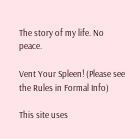The story of my life. No peace.

Vent Your Spleen! (Please see the Rules in Formal Info)

This site uses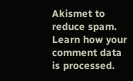Akismet to reduce spam. Learn how your comment data is processed.